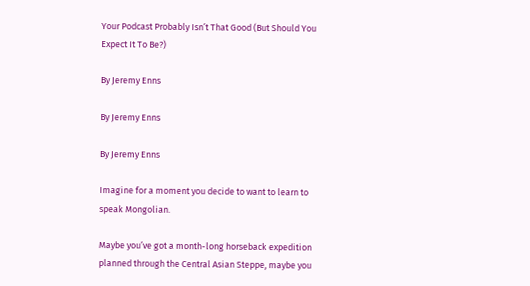Your Podcast Probably Isn’t That Good (But Should You Expect It To Be?)

By Jeremy Enns

By Jeremy Enns

By Jeremy Enns

Imagine for a moment you decide to want to learn to speak Mongolian.

Maybe you’ve got a month-long horseback expedition planned through the Central Asian Steppe, maybe you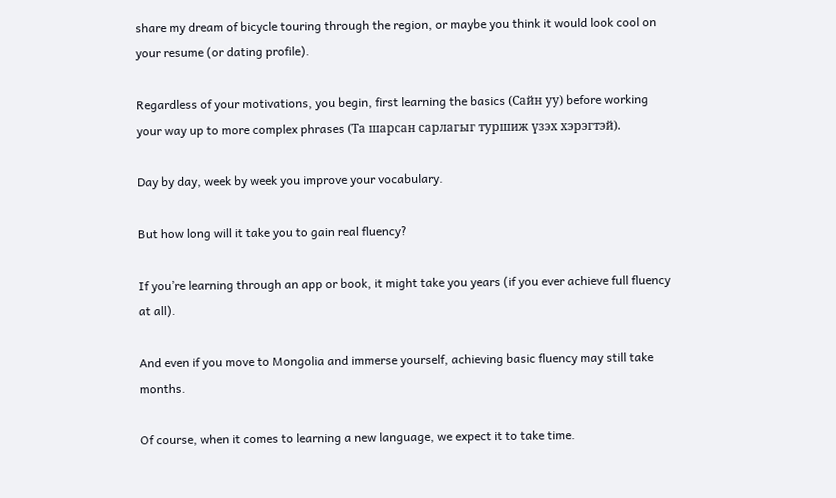share my dream of bicycle touring through the region, or maybe you think it would look cool on your resume (or dating profile).

Regardless of your motivations, you begin, first learning the basics (Сайн уу) before working your way up to more complex phrases (Та шарсан сарлагыг туршиж үзэх хэрэгтэй).

Day by day, week by week you improve your vocabulary.

But how long will it take you to gain real fluency?

If you’re learning through an app or book, it might take you years (if you ever achieve full fluency at all).

And even if you move to Mongolia and immerse yourself, achieving basic fluency may still take months.

Of course, when it comes to learning a new language, we expect it to take time.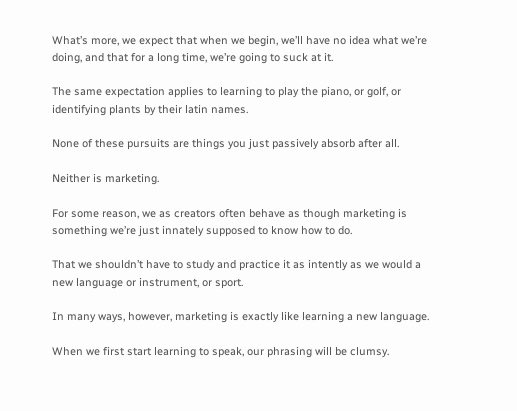What’s more, we expect that when we begin, we’ll have no idea what we’re doing, and that for a long time, we’re going to suck at it.

The same expectation applies to learning to play the piano, or golf, or identifying plants by their latin names.

None of these pursuits are things you just passively absorb after all.

Neither is marketing.

For some reason, we as creators often behave as though marketing is something we’re just innately supposed to know how to do.

That we shouldn’t have to study and practice it as intently as we would a new language or instrument, or sport.

In many ways, however, marketing is exactly like learning a new language.

When we first start learning to speak, our phrasing will be clumsy.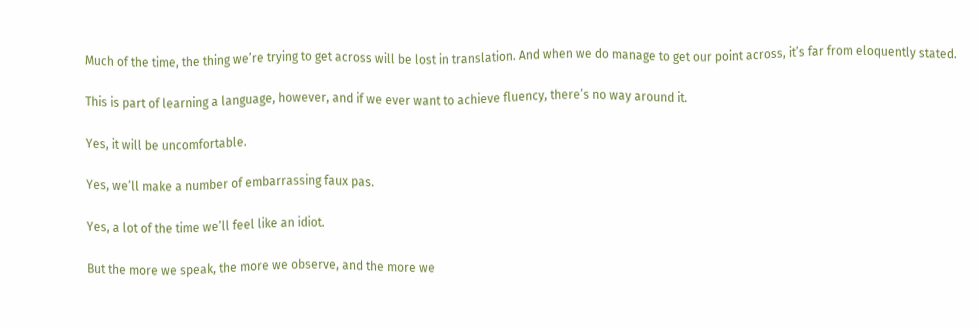Much of the time, the thing we’re trying to get across will be lost in translation. And when we do manage to get our point across, it’s far from eloquently stated.

This is part of learning a language, however, and if we ever want to achieve fluency, there’s no way around it.

Yes, it will be uncomfortable.

Yes, we’ll make a number of embarrassing faux pas.

Yes, a lot of the time we’ll feel like an idiot.

But the more we speak, the more we observe, and the more we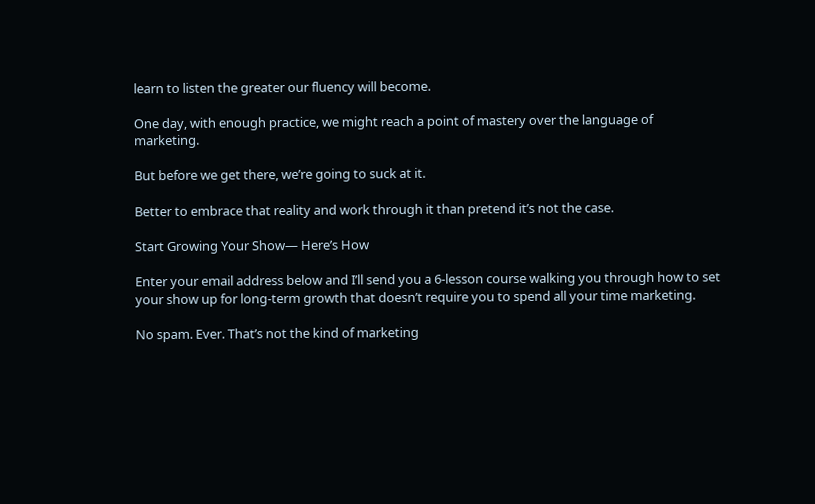learn to listen the greater our fluency will become.

One day, with enough practice, we might reach a point of mastery over the language of marketing.

But before we get there, we’re going to suck at it.

Better to embrace that reality and work through it than pretend it’s not the case.

Start Growing Your Show— Here’s How

Enter your email address below and I’ll send you a 6-lesson course walking you through how to set your show up for long-term growth that doesn’t require you to spend all your time marketing.

No spam. Ever. That’s not the kind of marketing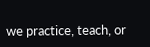we practice, teach, or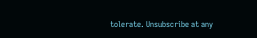tolerate. Unsubscribe at any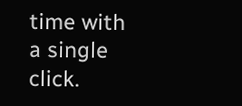time with a single click.